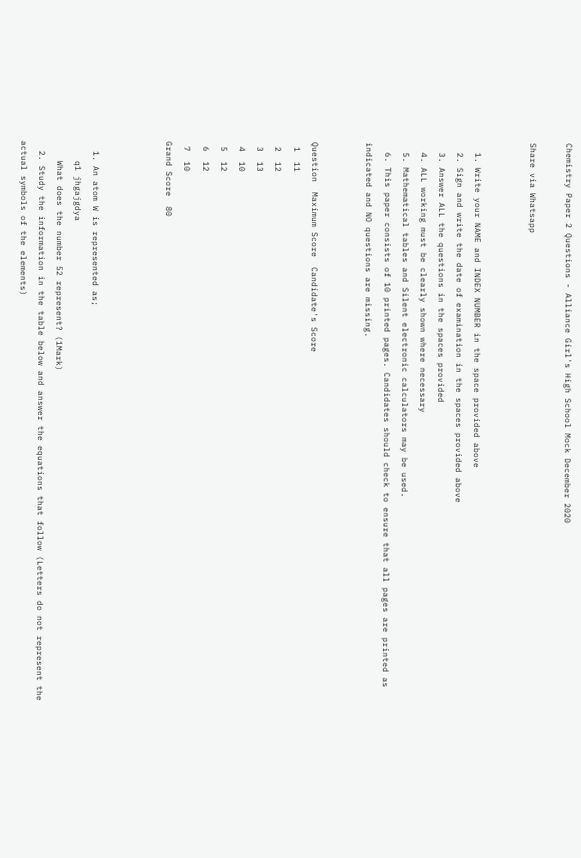Chemistry Paper 2 Questions - Alliance Girl's High School Mock December 2020

Share via Whatsapp


  1. Write your NAME and INDEX NUMBER in the space provided above
  2. Sign and write the date of examination in the spaces provided above
  3. Answer ALL the questions in the spaces provided
  4. ALL working must be clearly shown where necessary
  5. Mathematical tables and Silent electronic calculators may be used.
  6. This paper consists of 10 printed pages. Candidates should check to ensure that all pages are printed as indicated and NO questions are missing.


Question  Maximum Score  Candidate's Score
 1  11
 2  12
 3  13
 4  10
 5  12
 6  12
 7  10
Grand Score  80



  1. An atom W is represented as;
    q1 jhgajgdya
    What does the number 52 represent? (1Mark)
  2. Study the information in the table below and answer the equations that follow (Letters do not represent the actual symbols of the elements)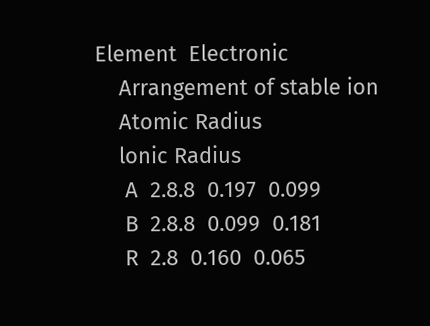Element  Electronic
    Arrangement of stable ion
    Atomic Radius
    lonic Radius
     A  2.8.8  0.197  0.099
     B  2.8.8  0.099  0.181
     R  2.8  0.160  0.065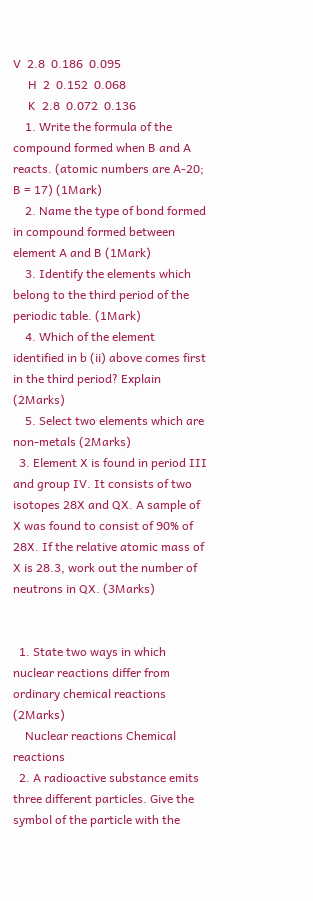V  2.8  0.186  0.095
     H  2  0.152  0.068
     K  2.8  0.072  0.136
    1. Write the formula of the compound formed when B and A reacts. (atomic numbers are A-20; B = 17) (1Mark)
    2. Name the type of bond formed in compound formed between element A and B (1Mark)
    3. Identify the elements which belong to the third period of the periodic table. (1Mark)
    4. Which of the element identified in b (ii) above comes first in the third period? Explain (2Marks)
    5. Select two elements which are non-metals (2Marks)
  3. Element X is found in period III and group IV. It consists of two isotopes 28X and QX. A sample of X was found to consist of 90% of 28X. If the relative atomic mass of X is 28.3, work out the number of neutrons in QX. (3Marks)


  1. State two ways in which nuclear reactions differ from ordinary chemical reactions (2Marks)
    Nuclear reactions Chemical reactions
  2. A radioactive substance emits three different particles. Give the symbol of the particle with the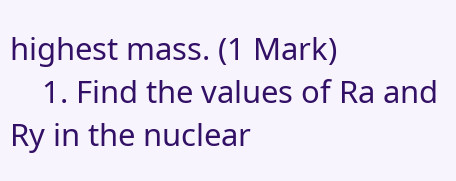highest mass. (1 Mark)
    1. Find the values of Ra and Ry in the nuclear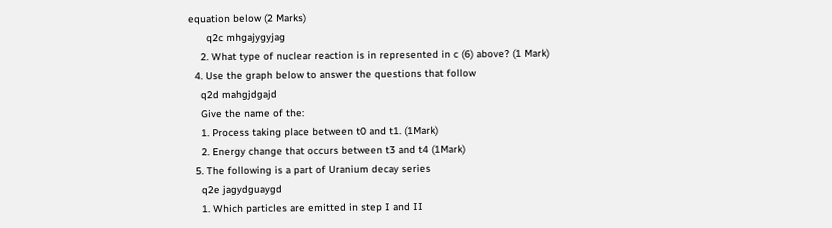equation below (2 Marks)
      q2c mhgajygyjag
    2. What type of nuclear reaction is in represented in c (6) above? (1 Mark)
  4. Use the graph below to answer the questions that follow
    q2d mahgjdgajd
    Give the name of the:
    1. Process taking place between t0 and t1. (1Mark)
    2. Energy change that occurs between t3 and t4 (1Mark)
  5. The following is a part of Uranium decay series
    q2e jagydguaygd
    1. Which particles are emitted in step I and II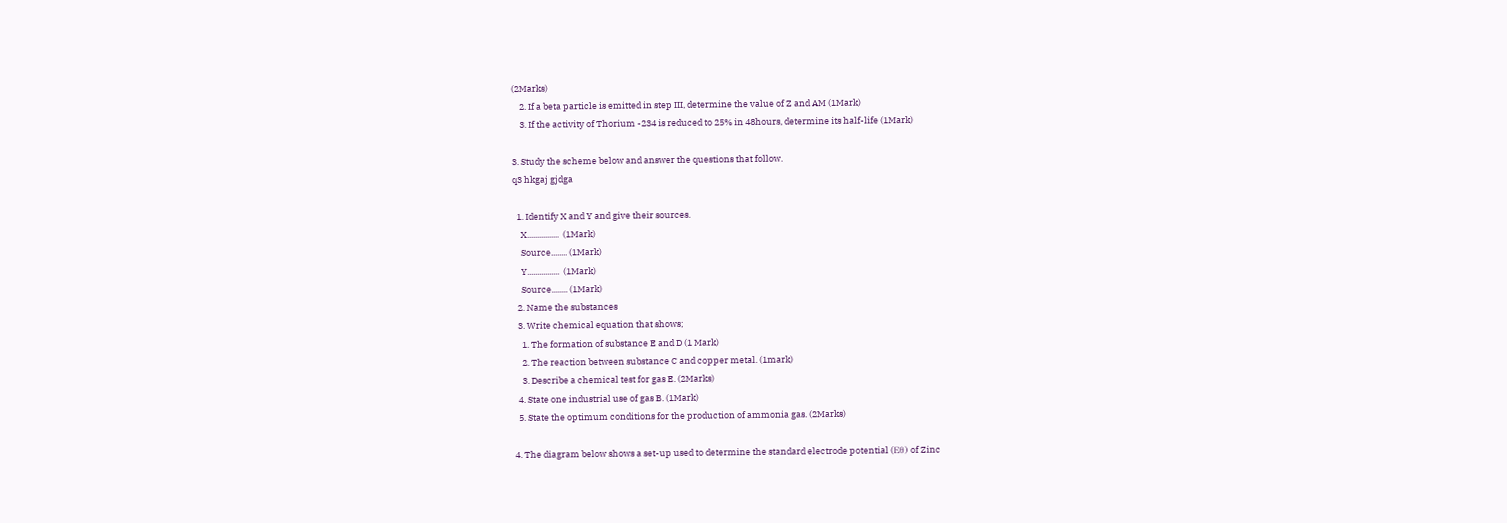(2Marks)
    2. If a beta particle is emitted in step III, determine the value of Z and AM (1Mark)
    3. If the activity of Thorium -234 is reduced to 25% in 48hours, determine its half-life (1Mark)

3. Study the scheme below and answer the questions that follow.
q3 hkgaj gjdga

  1. Identify X and Y and give their sources.
    X................  (1Mark)
    Source........ (1Mark)
    Y................  (1Mark)
    Source........ (1Mark)
  2. Name the substances
  3. Write chemical equation that shows;
    1. The formation of substance E and D (1 Mark)
    2. The reaction between substance C and copper metal. (1mark)
    3. Describe a chemical test for gas E. (2Marks)
  4. State one industrial use of gas B. (1Mark)
  5. State the optimum conditions for the production of ammonia gas. (2Marks)

4. The diagram below shows a set-up used to determine the standard electrode potential (Eθ) of Zinc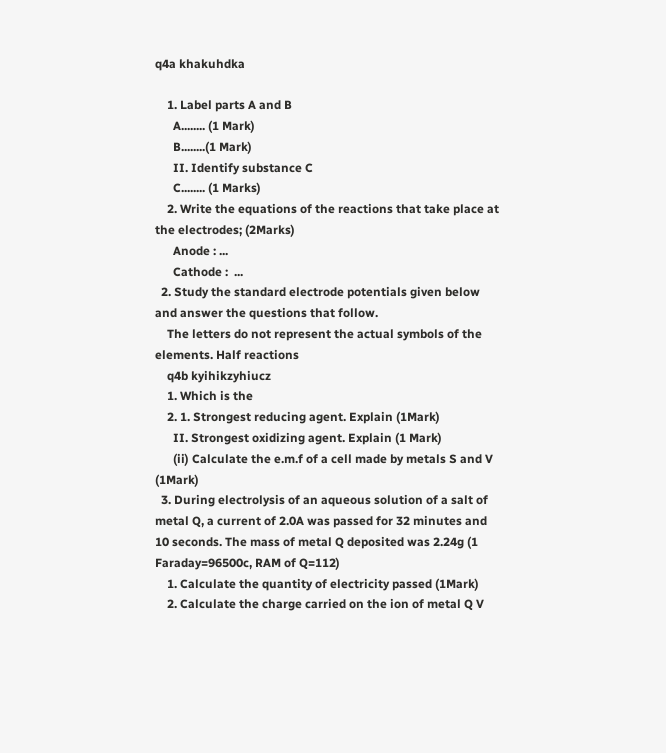q4a khakuhdka

    1. Label parts A and B
      A........ (1 Mark)
      B........(1 Mark)
      II. Identify substance C
      C........ (1 Marks)
    2. Write the equations of the reactions that take place at the electrodes; (2Marks)
      Anode : ...
      Cathode :  ...
  2. Study the standard electrode potentials given below and answer the questions that follow.
    The letters do not represent the actual symbols of the elements. Half reactions
    q4b kyihikzyhiucz
    1. Which is the
    2. 1. Strongest reducing agent. Explain (1Mark)
      II. Strongest oxidizing agent. Explain (1 Mark)
      (ii) Calculate the e.m.f of a cell made by metals S and V (1Mark)
  3. During electrolysis of an aqueous solution of a salt of metal Q, a current of 2.0A was passed for 32 minutes and 10 seconds. The mass of metal Q deposited was 2.24g (1 Faraday=96500c, RAM of Q=112)
    1. Calculate the quantity of electricity passed (1Mark)
    2. Calculate the charge carried on the ion of metal Q V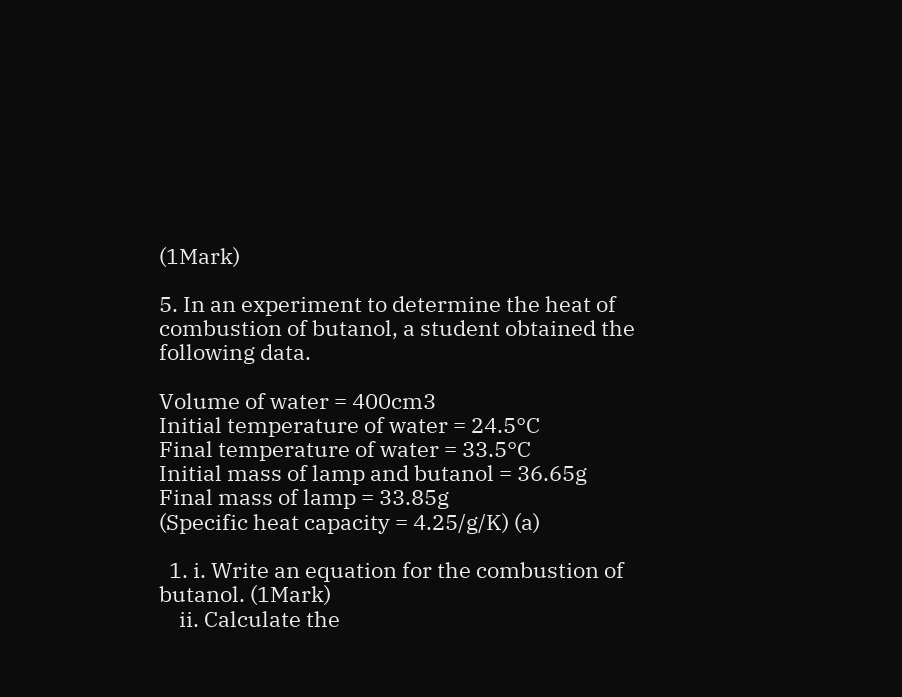(1Mark)

5. In an experiment to determine the heat of combustion of butanol, a student obtained the following data.

Volume of water = 400cm3
Initial temperature of water = 24.5°C
Final temperature of water = 33.5°C
Initial mass of lamp and butanol = 36.65g
Final mass of lamp = 33.85g
(Specific heat capacity = 4.25/g/K) (a)

  1. i. Write an equation for the combustion of butanol. (1Mark)
    ii. Calculate the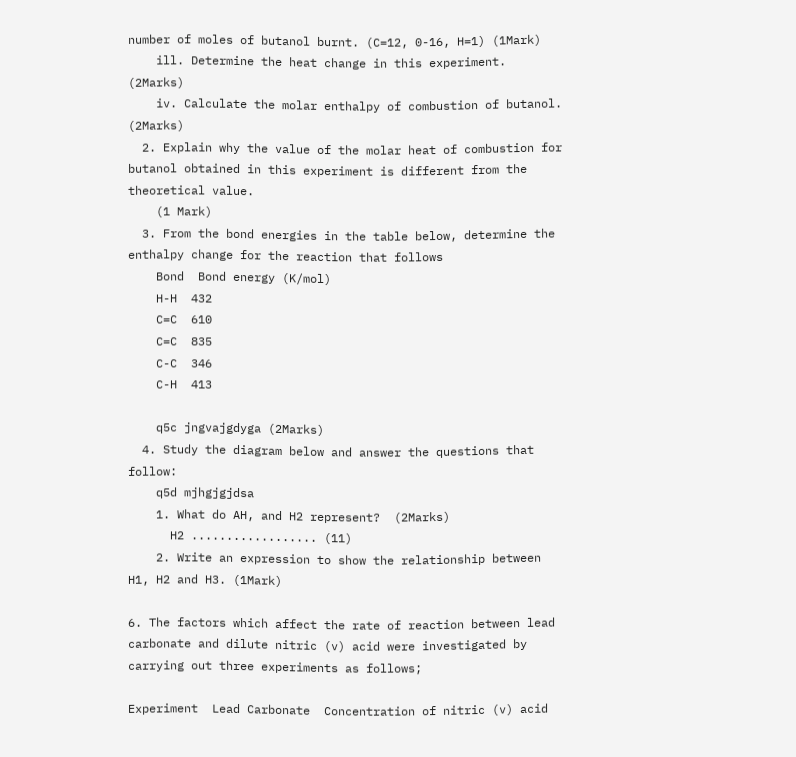number of moles of butanol burnt. (C=12, 0-16, H=1) (1Mark)
    ill. Determine the heat change in this experiment. (2Marks)
    iv. Calculate the molar enthalpy of combustion of butanol. (2Marks)
  2. Explain why the value of the molar heat of combustion for butanol obtained in this experiment is different from the theoretical value.
    (1 Mark)
  3. From the bond energies in the table below, determine the enthalpy change for the reaction that follows
    Bond  Bond energy (K/mol)
    H-H  432
    C=C  610
    C=C  835
    C-C  346
    C-H  413

    q5c jngvajgdyga (2Marks)
  4. Study the diagram below and answer the questions that follow:
    q5d mjhgjgjdsa
    1. What do AH, and H2 represent?  (2Marks)
      H2 .................. (11)
    2. Write an expression to show the relationship between H1, H2 and H3. (1Mark)

6. The factors which affect the rate of reaction between lead carbonate and dilute nitric (v) acid were investigated by carrying out three experiments as follows;

Experiment  Lead Carbonate  Concentration of nitric (v) acid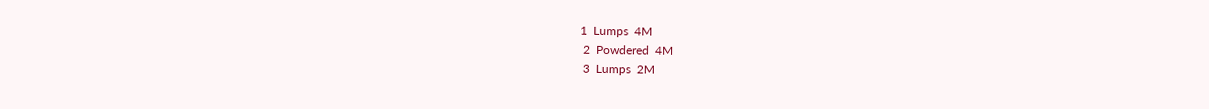1  Lumps  4M
 2  Powdered  4M
 3  Lumps  2M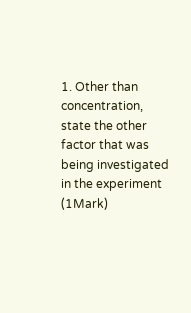1. Other than concentration, state the other factor that was being investigated in the experiment (1Mark)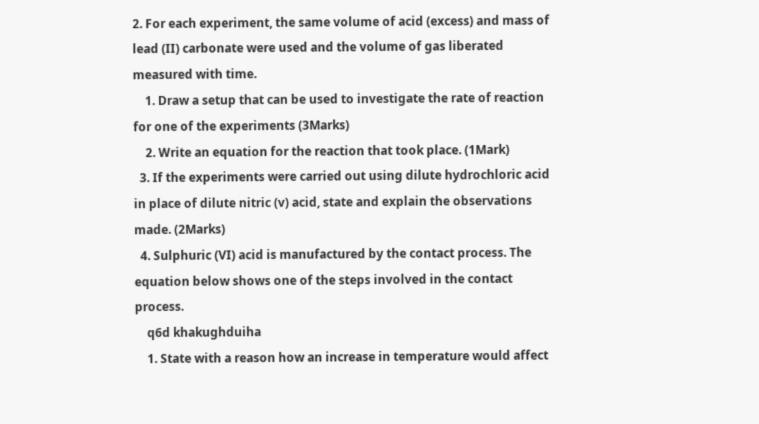2. For each experiment, the same volume of acid (excess) and mass of lead (II) carbonate were used and the volume of gas liberated measured with time.
    1. Draw a setup that can be used to investigate the rate of reaction for one of the experiments (3Marks)
    2. Write an equation for the reaction that took place. (1Mark)
  3. If the experiments were carried out using dilute hydrochloric acid in place of dilute nitric (v) acid, state and explain the observations made. (2Marks)
  4. Sulphuric (VI) acid is manufactured by the contact process. The equation below shows one of the steps involved in the contact process.
    q6d khakughduiha
    1. State with a reason how an increase in temperature would affect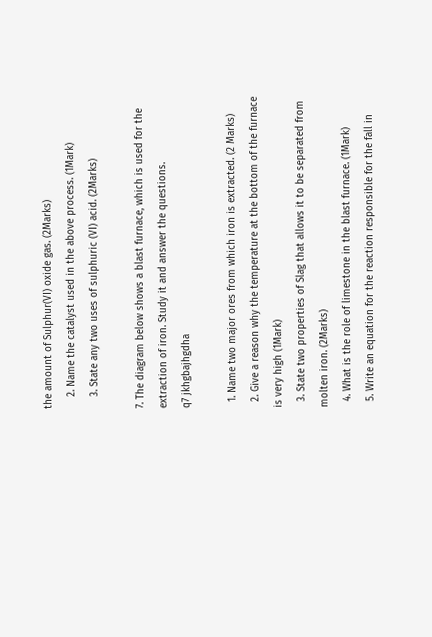the amount of Sulphur(VI) oxide gas. (2Marks)
    2. Name the catalyst used in the above process. (1Mark)
    3. State any two uses of sulphuric (VI) acid. (2Marks)

7. The diagram below shows a blast furnace, which is used for the extraction of iron. Study it and answer the questions.
q7 jkhgbajhgdha

  1. Name two major ores from which iron is extracted. (2 Marks)
  2. Give a reason why the temperature at the bottom of the furnace is very high (1Mark)
  3. State two properties of Slag that allows it to be separated from molten iron. (2Marks)
  4. What is the role of limestone in the blast furnace. (1Mark)
  5. Write an equation for the reaction responsible for the fall in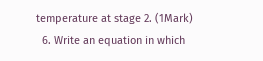temperature at stage 2. (1Mark)
  6. Write an equation in which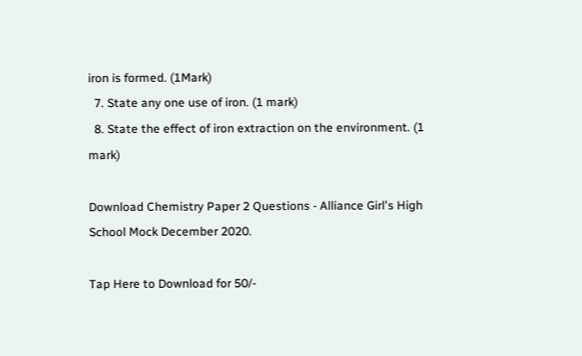iron is formed. (1Mark)
  7. State any one use of iron. (1 mark)
  8. State the effect of iron extraction on the environment. (1 mark)

Download Chemistry Paper 2 Questions - Alliance Girl's High School Mock December 2020.

Tap Here to Download for 50/-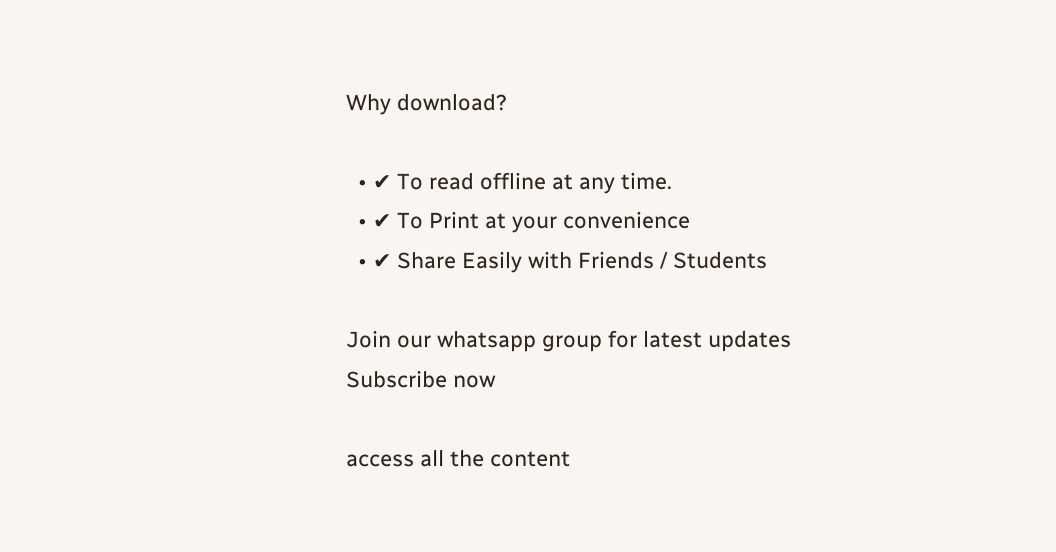Why download?

  • ✔ To read offline at any time.
  • ✔ To Print at your convenience
  • ✔ Share Easily with Friends / Students

Join our whatsapp group for latest updates
Subscribe now

access all the content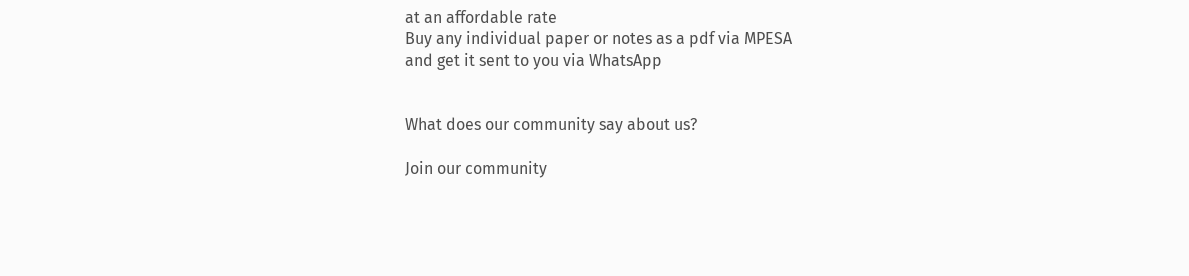at an affordable rate
Buy any individual paper or notes as a pdf via MPESA
and get it sent to you via WhatsApp


What does our community say about us?

Join our community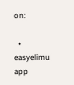on:

  • easyelimu app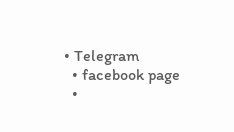• Telegram
  • facebook page
  •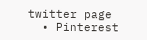twitter page
  • Pinterest